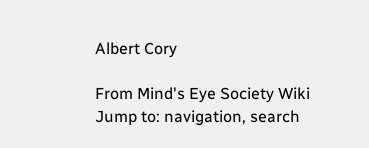Albert Cory

From Mind's Eye Society Wiki
Jump to: navigation, search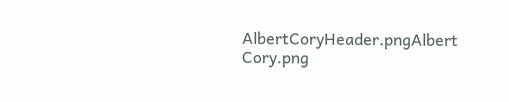AlbertCoryHeader.pngAlbert Cory.png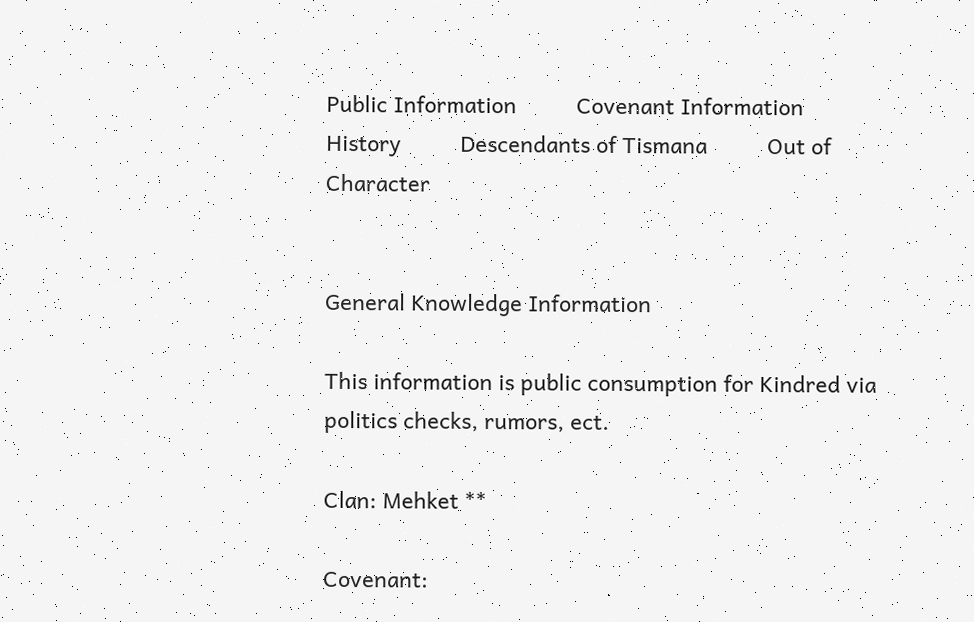Public Information          Covenant Information          History          Descendants of Tismana          Out of Character


General Knowledge Information

This information is public consumption for Kindred via politics checks, rumors, ect.

Clan: Mehket **

Covenant: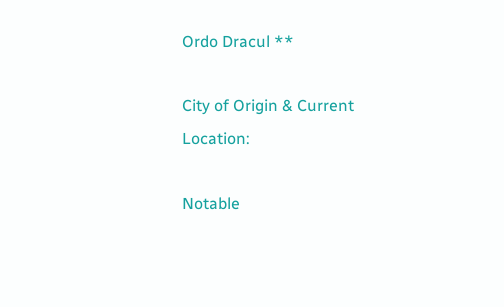Ordo Dracul **

City of Origin & Current Location:

Notable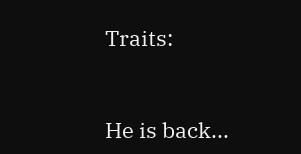Traits:


He is back...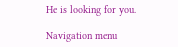He is looking for you.

Navigation menu